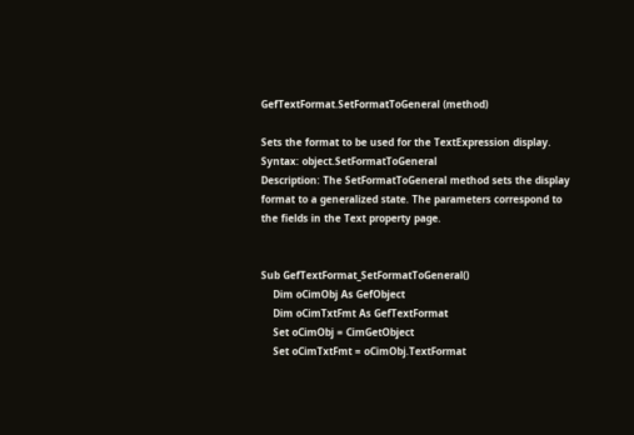GefTextFormat.SetFormatToGeneral (method)

Sets the format to be used for the TextExpression display.
Syntax: object.SetFormatToGeneral
Description: The SetFormatToGeneral method sets the display format to a generalized state. The parameters correspond to the fields in the Text property page.


Sub GefTextFormat_SetFormatToGeneral()
    Dim oCimObj As GefObject
    Dim oCimTxtFmt As GefTextFormat
    Set oCimObj = CimGetObject
    Set oCimTxtFmt = oCimObj.TextFormat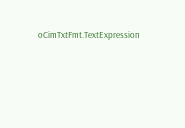oCimTxtFmt.TextExpression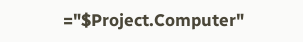="$Project.Computer"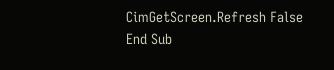CimGetScreen.Refresh False
End Sub